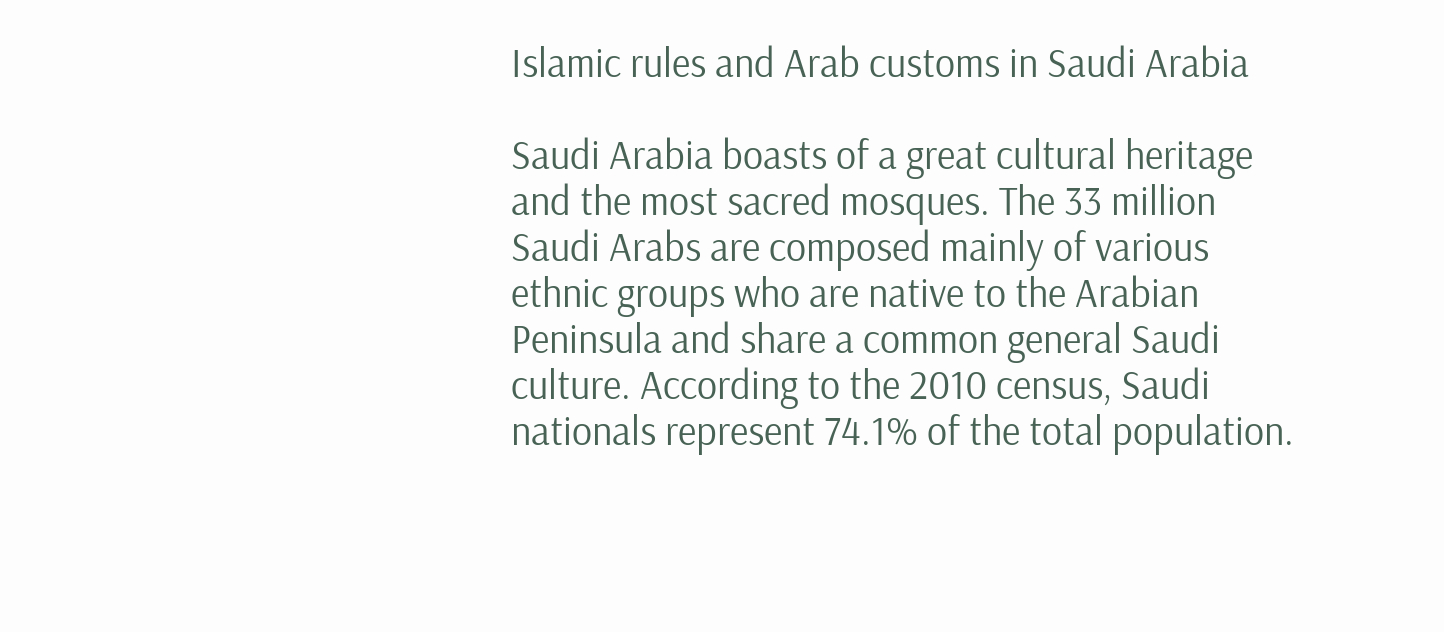Islamic rules and Arab customs in Saudi Arabia

Saudi Arabia boasts of a great cultural heritage and the most sacred mosques. The 33 million Saudi Arabs are composed mainly of various ethnic groups who are native to the Arabian Peninsula and share a common general Saudi culture. According to the 2010 census, Saudi nationals represent 74.1% of the total population.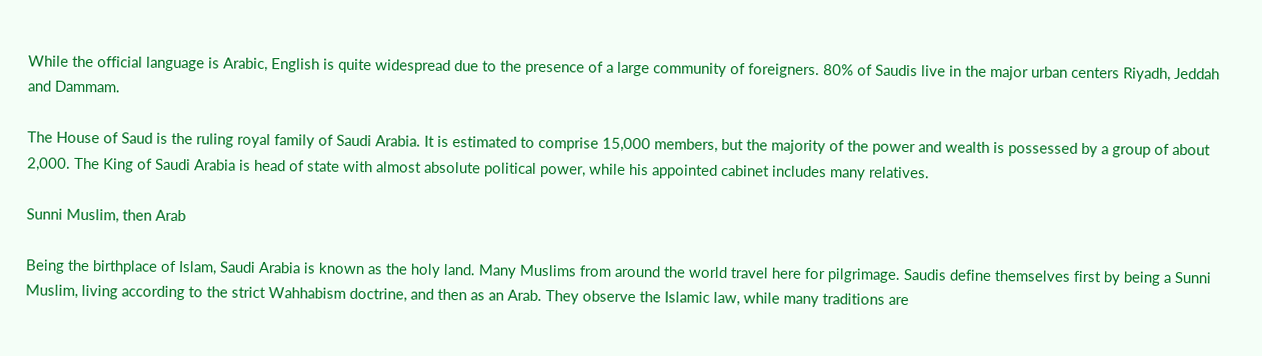While the official language is Arabic, English is quite widespread due to the presence of a large community of foreigners. 80% of Saudis live in the major urban centers Riyadh, Jeddah and Dammam.

The House of Saud is the ruling royal family of Saudi Arabia. It is estimated to comprise 15,000 members, but the majority of the power and wealth is possessed by a group of about 2,000. The King of Saudi Arabia is head of state with almost absolute political power, while his appointed cabinet includes many relatives.

Sunni Muslim, then Arab

Being the birthplace of Islam, Saudi Arabia is known as the holy land. Many Muslims from around the world travel here for pilgrimage. Saudis define themselves first by being a Sunni Muslim, living according to the strict Wahhabism doctrine, and then as an Arab. They observe the Islamic law, while many traditions are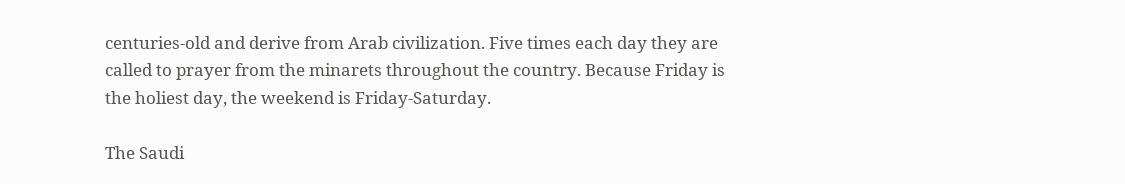centuries-old and derive from Arab civilization. Five times each day they are called to prayer from the minarets throughout the country. Because Friday is the holiest day, the weekend is Friday-Saturday.

The Saudi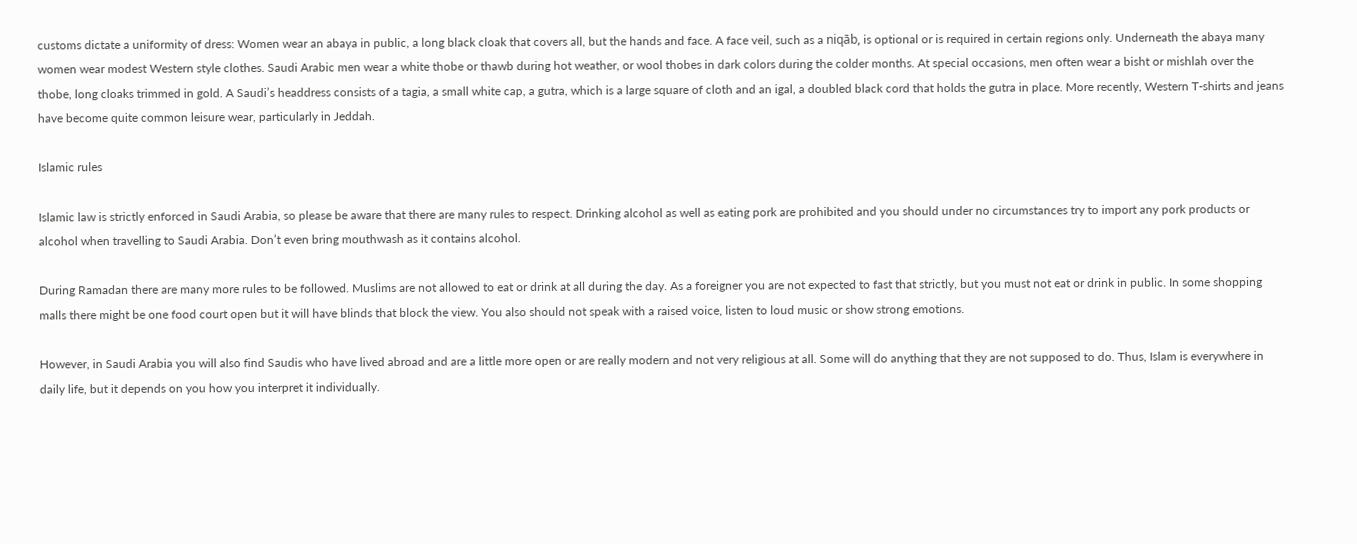customs dictate a uniformity of dress: Women wear an abaya in public, a long black cloak that covers all, but the hands and face. A face veil, such as a niqāb, is optional or is required in certain regions only. Underneath the abaya many women wear modest Western style clothes. Saudi Arabic men wear a white thobe or thawb during hot weather, or wool thobes in dark colors during the colder months. At special occasions, men often wear a bisht or mishlah over the thobe, long cloaks trimmed in gold. A Saudi’s headdress consists of a tagia, a small white cap, a gutra, which is a large square of cloth and an igal, a doubled black cord that holds the gutra in place. More recently, Western T-shirts and jeans have become quite common leisure wear, particularly in Jeddah.

Islamic rules

Islamic law is strictly enforced in Saudi Arabia, so please be aware that there are many rules to respect. Drinking alcohol as well as eating pork are prohibited and you should under no circumstances try to import any pork products or alcohol when travelling to Saudi Arabia. Don’t even bring mouthwash as it contains alcohol.

During Ramadan there are many more rules to be followed. Muslims are not allowed to eat or drink at all during the day. As a foreigner you are not expected to fast that strictly, but you must not eat or drink in public. In some shopping malls there might be one food court open but it will have blinds that block the view. You also should not speak with a raised voice, listen to loud music or show strong emotions.

However, in Saudi Arabia you will also find Saudis who have lived abroad and are a little more open or are really modern and not very religious at all. Some will do anything that they are not supposed to do. Thus, Islam is everywhere in daily life, but it depends on you how you interpret it individually.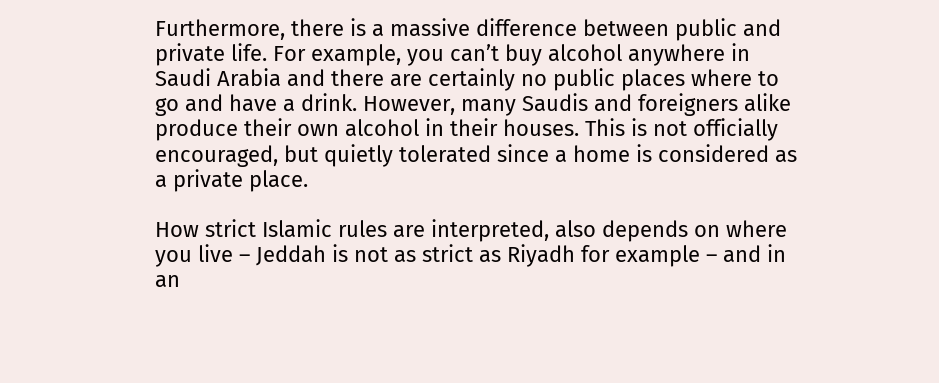Furthermore, there is a massive difference between public and private life. For example, you can’t buy alcohol anywhere in Saudi Arabia and there are certainly no public places where to go and have a drink. However, many Saudis and foreigners alike produce their own alcohol in their houses. This is not officially encouraged, but quietly tolerated since a home is considered as a private place.

How strict Islamic rules are interpreted, also depends on where you live – Jeddah is not as strict as Riyadh for example – and in an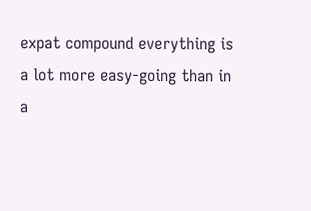expat compound everything is a lot more easy-going than in a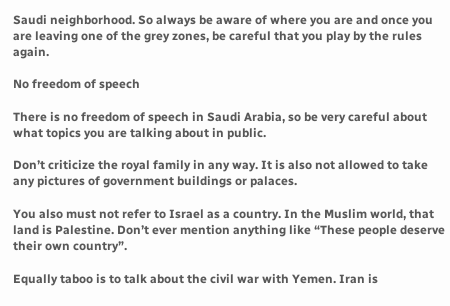Saudi neighborhood. So always be aware of where you are and once you are leaving one of the grey zones, be careful that you play by the rules again.

No freedom of speech

There is no freedom of speech in Saudi Arabia, so be very careful about what topics you are talking about in public.

Don’t criticize the royal family in any way. It is also not allowed to take any pictures of government buildings or palaces.

You also must not refer to Israel as a country. In the Muslim world, that land is Palestine. Don’t ever mention anything like “These people deserve their own country”.

Equally taboo is to talk about the civil war with Yemen. Iran is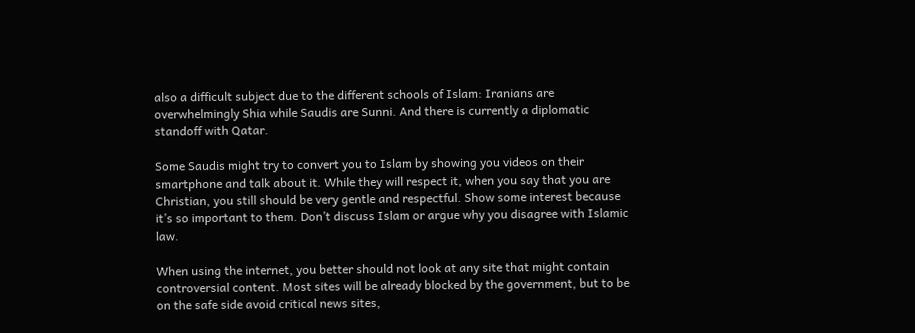also a difficult subject due to the different schools of Islam: Iranians are overwhelmingly Shia while Saudis are Sunni. And there is currently a diplomatic standoff with Qatar.

Some Saudis might try to convert you to Islam by showing you videos on their smartphone and talk about it. While they will respect it, when you say that you are Christian, you still should be very gentle and respectful. Show some interest because it’s so important to them. Don’t discuss Islam or argue why you disagree with Islamic law.

When using the internet, you better should not look at any site that might contain controversial content. Most sites will be already blocked by the government, but to be on the safe side avoid critical news sites,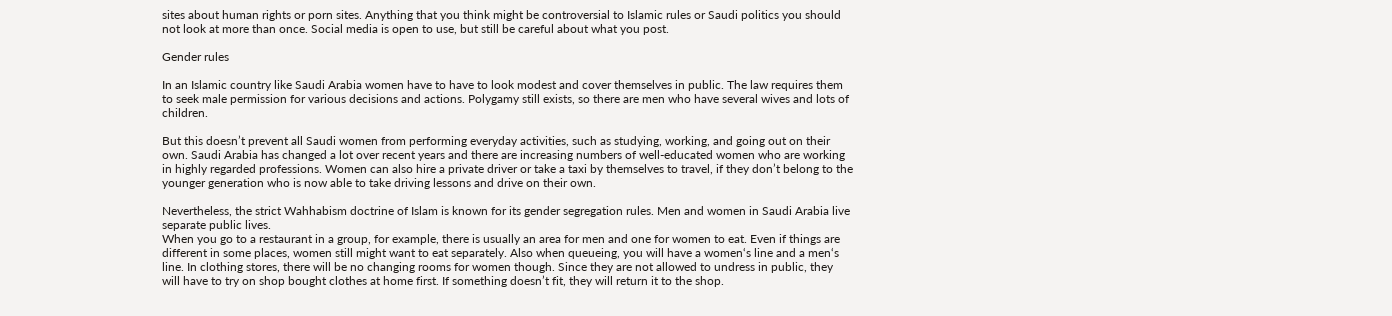sites about human rights or porn sites. Anything that you think might be controversial to Islamic rules or Saudi politics you should not look at more than once. Social media is open to use, but still be careful about what you post.

Gender rules

In an Islamic country like Saudi Arabia women have to have to look modest and cover themselves in public. The law requires them to seek male permission for various decisions and actions. Polygamy still exists, so there are men who have several wives and lots of children.

But this doesn’t prevent all Saudi women from performing everyday activities, such as studying, working, and going out on their own. Saudi Arabia has changed a lot over recent years and there are increasing numbers of well-educated women who are working in highly regarded professions. Women can also hire a private driver or take a taxi by themselves to travel, if they don’t belong to the younger generation who is now able to take driving lessons and drive on their own.

Nevertheless, the strict Wahhabism doctrine of Islam is known for its gender segregation rules. Men and women in Saudi Arabia live separate public lives.
When you go to a restaurant in a group, for example, there is usually an area for men and one for women to eat. Even if things are different in some places, women still might want to eat separately. Also when queueing, you will have a women‘s line and a men‘s line. In clothing stores, there will be no changing rooms for women though. Since they are not allowed to undress in public, they will have to try on shop bought clothes at home first. If something doesn’t fit, they will return it to the shop.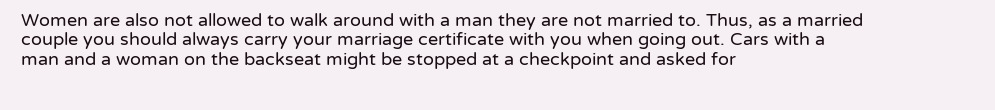Women are also not allowed to walk around with a man they are not married to. Thus, as a married couple you should always carry your marriage certificate with you when going out. Cars with a man and a woman on the backseat might be stopped at a checkpoint and asked for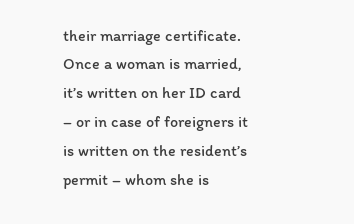their marriage certificate. Once a woman is married, it’s written on her ID card – or in case of foreigners it is written on the resident’s permit – whom she is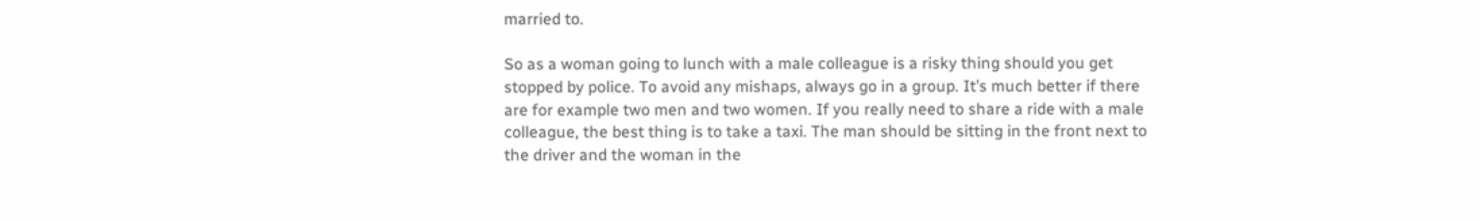married to.

So as a woman going to lunch with a male colleague is a risky thing should you get stopped by police. To avoid any mishaps, always go in a group. It’s much better if there are for example two men and two women. If you really need to share a ride with a male colleague, the best thing is to take a taxi. The man should be sitting in the front next to the driver and the woman in the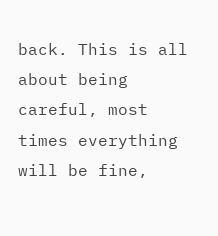back. This is all about being careful, most times everything will be fine,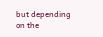but depending on the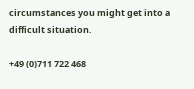circumstances you might get into a difficult situation.

+49 (0)711 722 468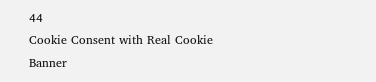44
Cookie Consent with Real Cookie Banner